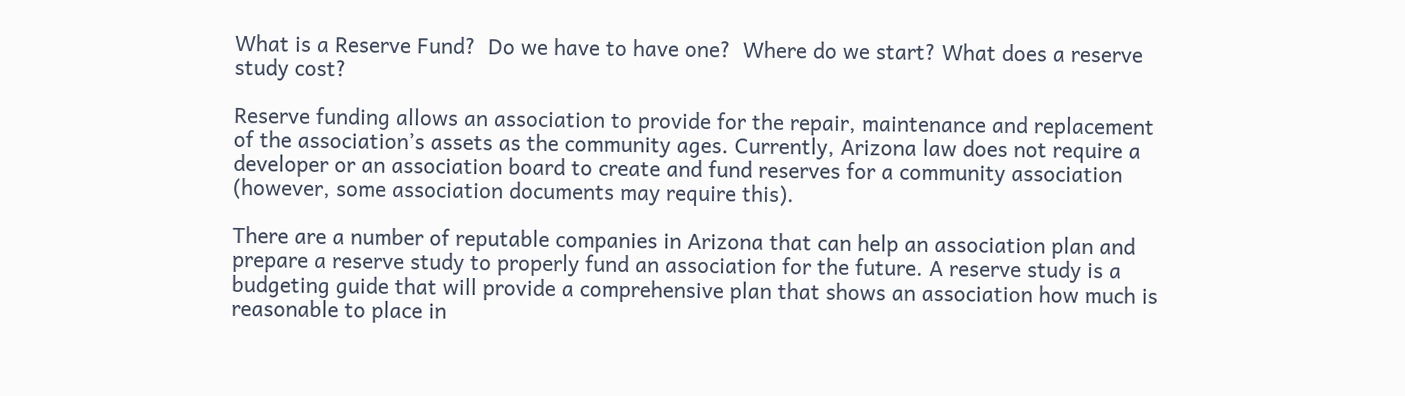What is a Reserve Fund?  Do we have to have one?  Where do we start? What does a reserve study cost?

Reserve funding allows an association to provide for the repair, maintenance and replacement of the association’s assets as the community ages. Currently, Arizona law does not require a developer or an association board to create and fund reserves for a community association (however, some association documents may require this).

There are a number of reputable companies in Arizona that can help an association plan and prepare a reserve study to properly fund an association for the future. A reserve study is a budgeting guide that will provide a comprehensive plan that shows an association how much is reasonable to place in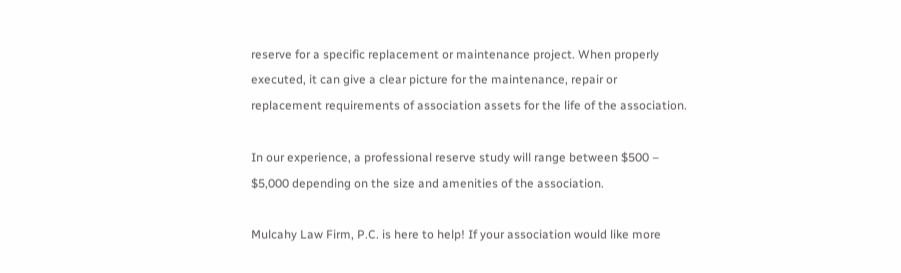reserve for a specific replacement or maintenance project. When properly executed, it can give a clear picture for the maintenance, repair or replacement requirements of association assets for the life of the association.

In our experience, a professional reserve study will range between $500 – $5,000 depending on the size and amenities of the association.

Mulcahy Law Firm, P.C. is here to help! If your association would like more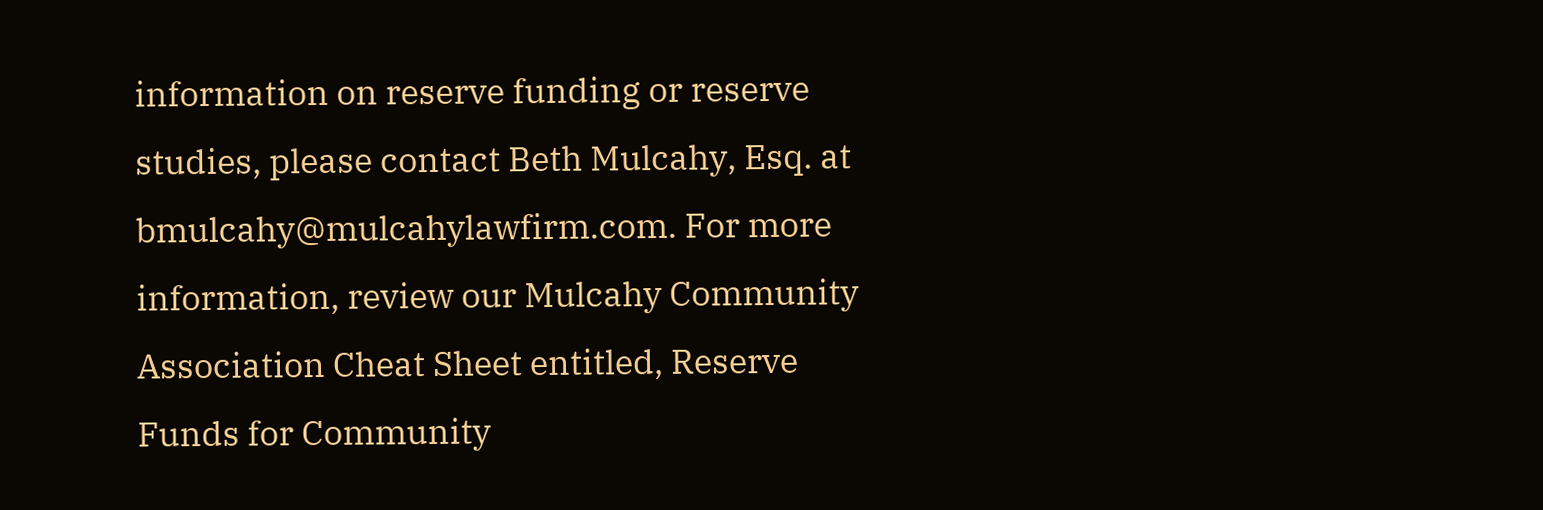information on reserve funding or reserve studies, please contact Beth Mulcahy, Esq. at bmulcahy@mulcahylawfirm.com. For more information, review our Mulcahy Community Association Cheat Sheet entitled, Reserve Funds for Community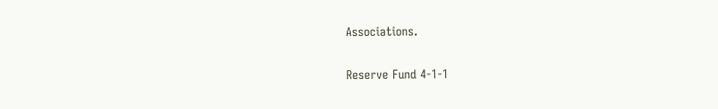Associations.

Reserve Fund 4-1-1